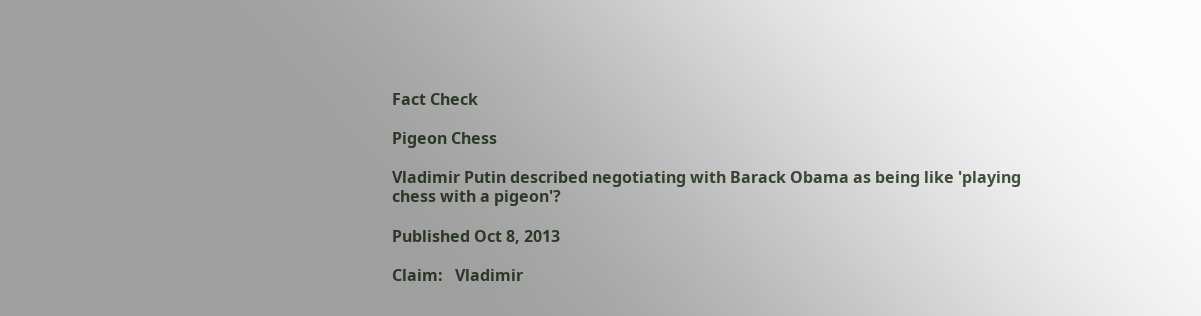Fact Check

Pigeon Chess

Vladimir Putin described negotiating with Barack Obama as being like 'playing chess with a pigeon'?

Published Oct 8, 2013

Claim:   Vladimir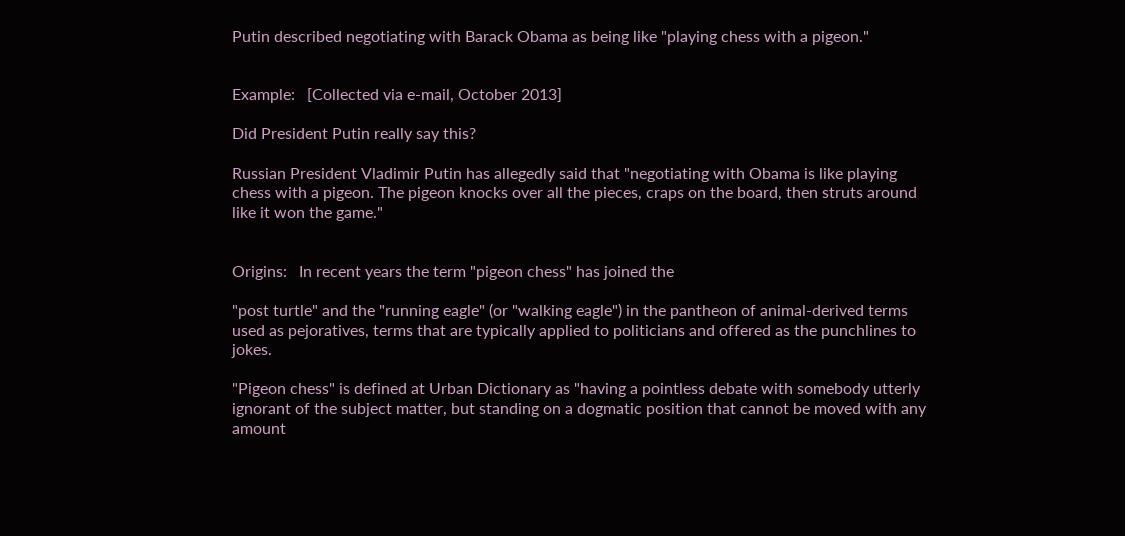Putin described negotiating with Barack Obama as being like "playing chess with a pigeon."


Example:   [Collected via e-mail, October 2013]

Did President Putin really say this?

Russian President Vladimir Putin has allegedly said that "negotiating with Obama is like playing chess with a pigeon. The pigeon knocks over all the pieces, craps on the board, then struts around like it won the game."


Origins:   In recent years the term "pigeon chess" has joined the

"post turtle" and the "running eagle" (or "walking eagle") in the pantheon of animal-derived terms used as pejoratives, terms that are typically applied to politicians and offered as the punchlines to jokes.

"Pigeon chess" is defined at Urban Dictionary as "having a pointless debate with somebody utterly ignorant of the subject matter, but standing on a dogmatic position that cannot be moved with any amount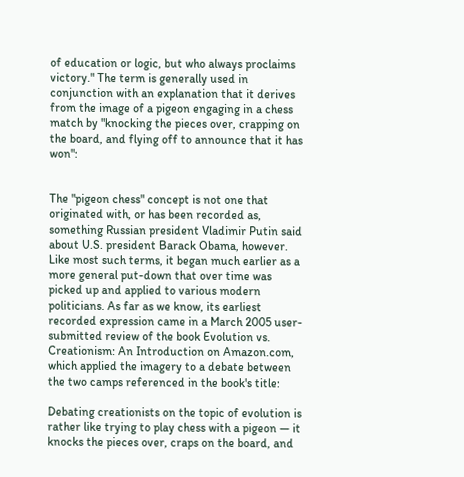of education or logic, but who always proclaims victory." The term is generally used in conjunction with an explanation that it derives from the image of a pigeon engaging in a chess match by "knocking the pieces over, crapping on the board, and flying off to announce that it has won":


The "pigeon chess" concept is not one that originated with, or has been recorded as, something Russian president Vladimir Putin said about U.S. president Barack Obama, however. Like most such terms, it began much earlier as a more general put-down that over time was picked up and applied to various modern politicians. As far as we know, its earliest recorded expression came in a March 2005 user-submitted review of the book Evolution vs. Creationism: An Introduction on Amazon.com, which applied the imagery to a debate between the two camps referenced in the book's title:

Debating creationists on the topic of evolution is rather like trying to play chess with a pigeon — it knocks the pieces over, craps on the board, and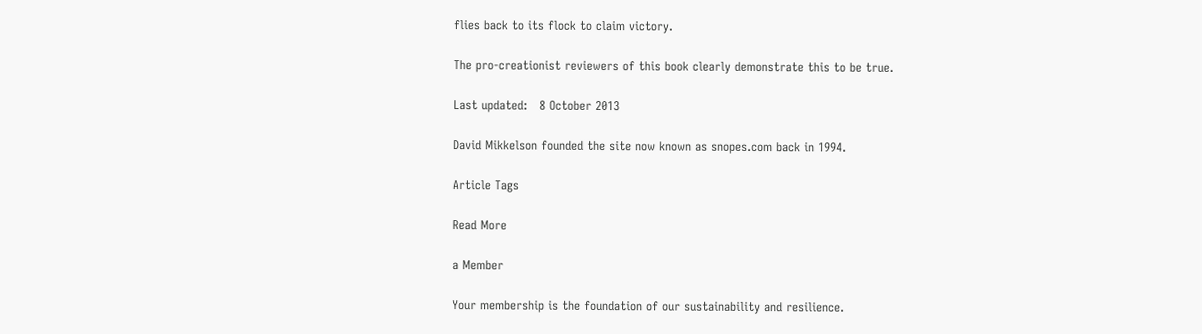flies back to its flock to claim victory.

The pro-creationist reviewers of this book clearly demonstrate this to be true.

Last updated:   8 October 2013

David Mikkelson founded the site now known as snopes.com back in 1994.

Article Tags

Read More

a Member

Your membership is the foundation of our sustainability and resilience.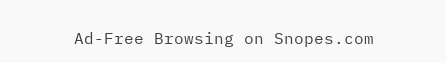Ad-Free Browsing on Snopes.com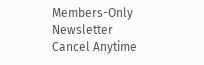Members-Only Newsletter
Cancel Anytime